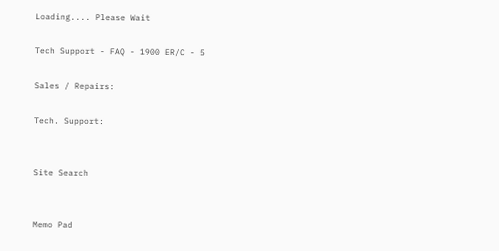Loading.... Please Wait

Tech Support - FAQ - 1900 ER/C - 5

Sales / Repairs:

Tech. Support:


Site Search


Memo Pad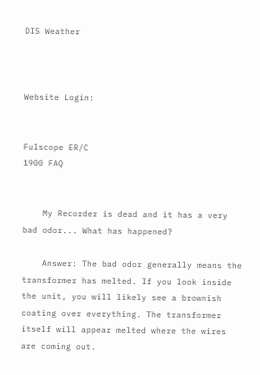DIS Weather



Website Login:


Fulscope ER/C
1900 FAQ


    My Recorder is dead and it has a very bad odor... What has happened?

    Answer: The bad odor generally means the transformer has melted. If you look inside the unit, you will likely see a brownish coating over everything. The transformer itself will appear melted where the wires are coming out.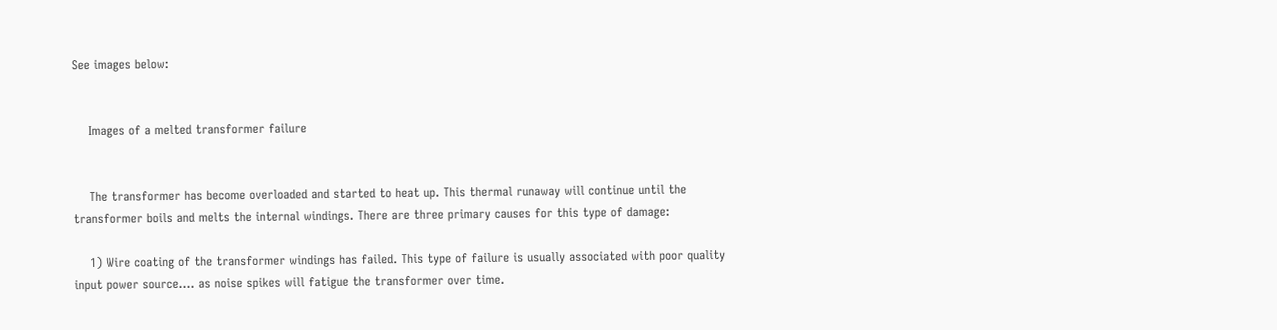See images below:


    Images of a melted transformer failure


    The transformer has become overloaded and started to heat up. This thermal runaway will continue until the transformer boils and melts the internal windings. There are three primary causes for this type of damage:

    1) Wire coating of the transformer windings has failed. This type of failure is usually associated with poor quality input power source.... as noise spikes will fatigue the transformer over time.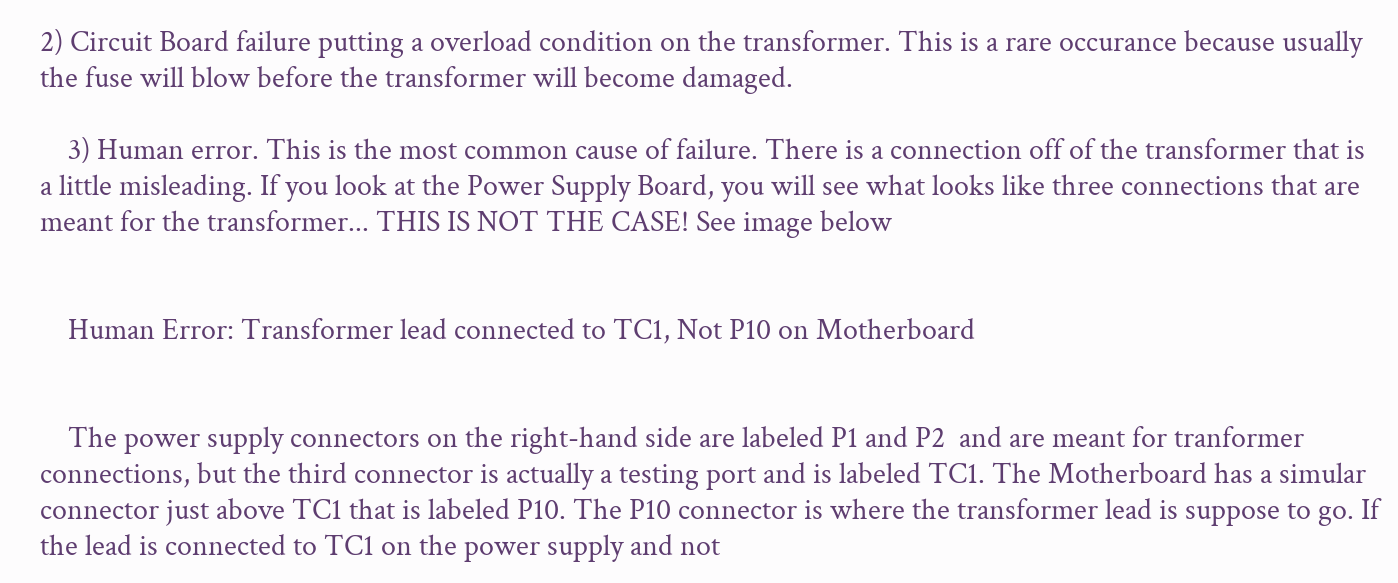2) Circuit Board failure putting a overload condition on the transformer. This is a rare occurance because usually the fuse will blow before the transformer will become damaged.

    3) Human error. This is the most common cause of failure. There is a connection off of the transformer that is a little misleading. If you look at the Power Supply Board, you will see what looks like three connections that are meant for the transformer... THIS IS NOT THE CASE! See image below


    Human Error: Transformer lead connected to TC1, Not P10 on Motherboard


    The power supply connectors on the right-hand side are labeled P1 and P2  and are meant for tranformer connections, but the third connector is actually a testing port and is labeled TC1. The Motherboard has a simular connector just above TC1 that is labeled P10. The P10 connector is where the transformer lead is suppose to go. If the lead is connected to TC1 on the power supply and not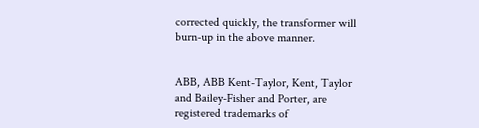corrected quickly, the transformer will burn-up in the above manner.


ABB, ABB Kent-Taylor, Kent, Taylor and Bailey-Fisher and Porter, are registered trademarks of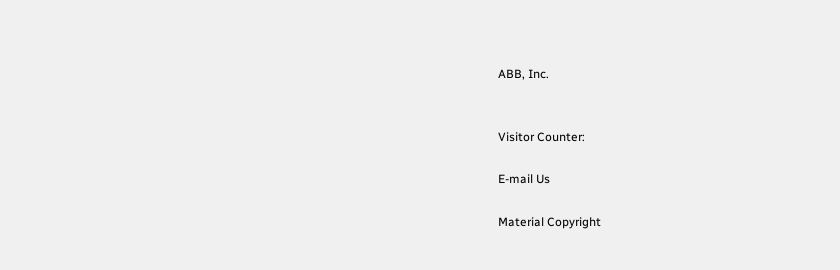ABB, Inc.


Visitor Counter:

E-mail Us

Material Copyright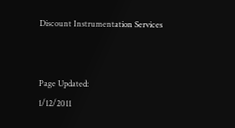Discount Instrumentation Services


Page Updated:
1/12/2011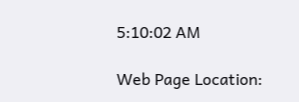5:10:02 AM

Web Page Location: